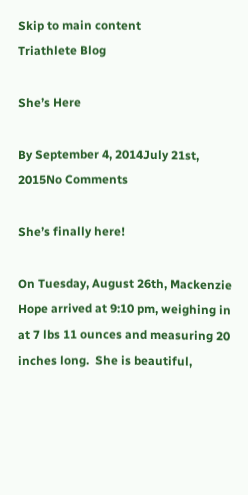Skip to main content
Triathlete Blog

She’s Here

By September 4, 2014July 21st, 2015No Comments

She’s finally here!

On Tuesday, August 26th, Mackenzie Hope arrived at 9:10 pm, weighing in at 7 lbs 11 ounces and measuring 20 inches long.  She is beautiful,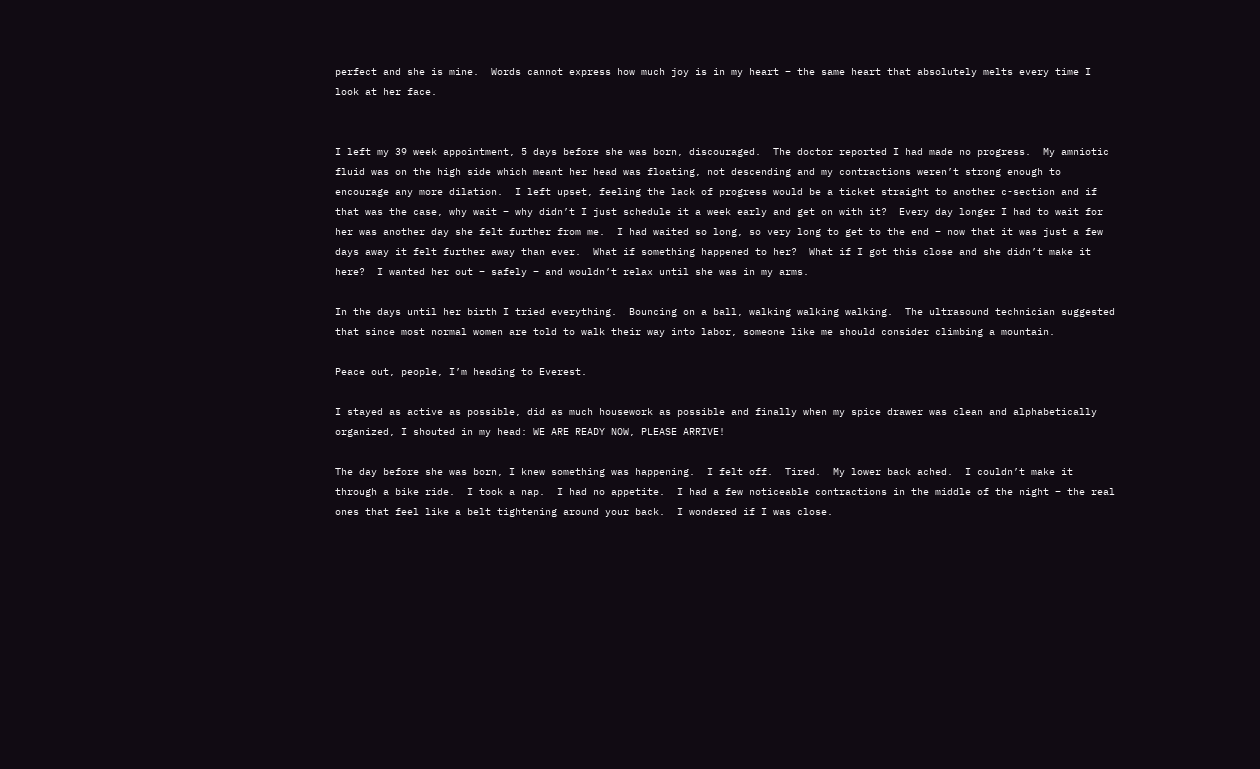perfect and she is mine.  Words cannot express how much joy is in my heart – the same heart that absolutely melts every time I look at her face.


I left my 39 week appointment, 5 days before she was born, discouraged.  The doctor reported I had made no progress.  My amniotic fluid was on the high side which meant her head was floating, not descending and my contractions weren’t strong enough to encourage any more dilation.  I left upset, feeling the lack of progress would be a ticket straight to another c-section and if that was the case, why wait – why didn’t I just schedule it a week early and get on with it?  Every day longer I had to wait for her was another day she felt further from me.  I had waited so long, so very long to get to the end – now that it was just a few days away it felt further away than ever.  What if something happened to her?  What if I got this close and she didn’t make it here?  I wanted her out – safely – and wouldn’t relax until she was in my arms.

In the days until her birth I tried everything.  Bouncing on a ball, walking walking walking.  The ultrasound technician suggested that since most normal women are told to walk their way into labor, someone like me should consider climbing a mountain.

Peace out, people, I’m heading to Everest.

I stayed as active as possible, did as much housework as possible and finally when my spice drawer was clean and alphabetically organized, I shouted in my head: WE ARE READY NOW, PLEASE ARRIVE!

The day before she was born, I knew something was happening.  I felt off.  Tired.  My lower back ached.  I couldn’t make it through a bike ride.  I took a nap.  I had no appetite.  I had a few noticeable contractions in the middle of the night – the real ones that feel like a belt tightening around your back.  I wondered if I was close.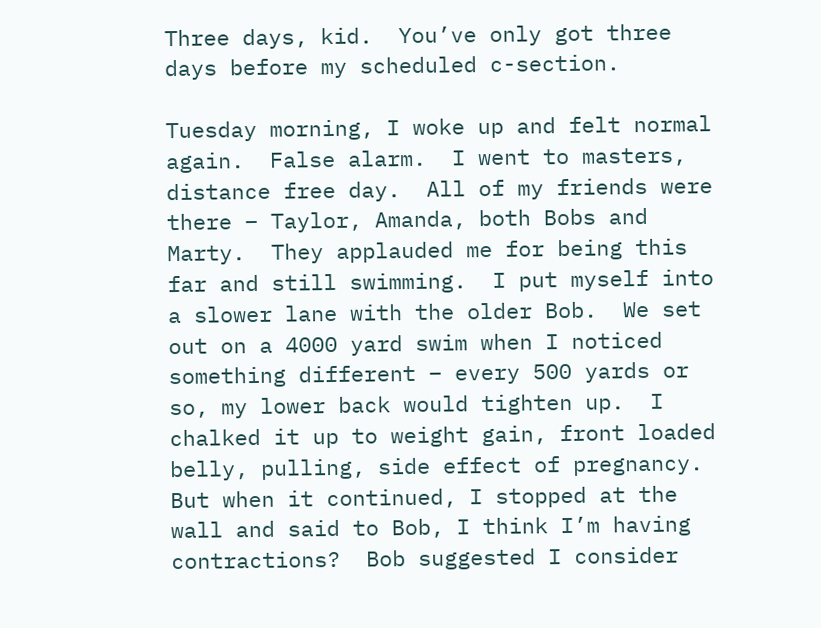Three days, kid.  You’ve only got three days before my scheduled c-section.

Tuesday morning, I woke up and felt normal again.  False alarm.  I went to masters, distance free day.  All of my friends were there – Taylor, Amanda, both Bobs and Marty.  They applauded me for being this far and still swimming.  I put myself into a slower lane with the older Bob.  We set out on a 4000 yard swim when I noticed something different – every 500 yards or so, my lower back would tighten up.  I chalked it up to weight gain, front loaded belly, pulling, side effect of pregnancy.  But when it continued, I stopped at the wall and said to Bob, I think I’m having contractions?  Bob suggested I consider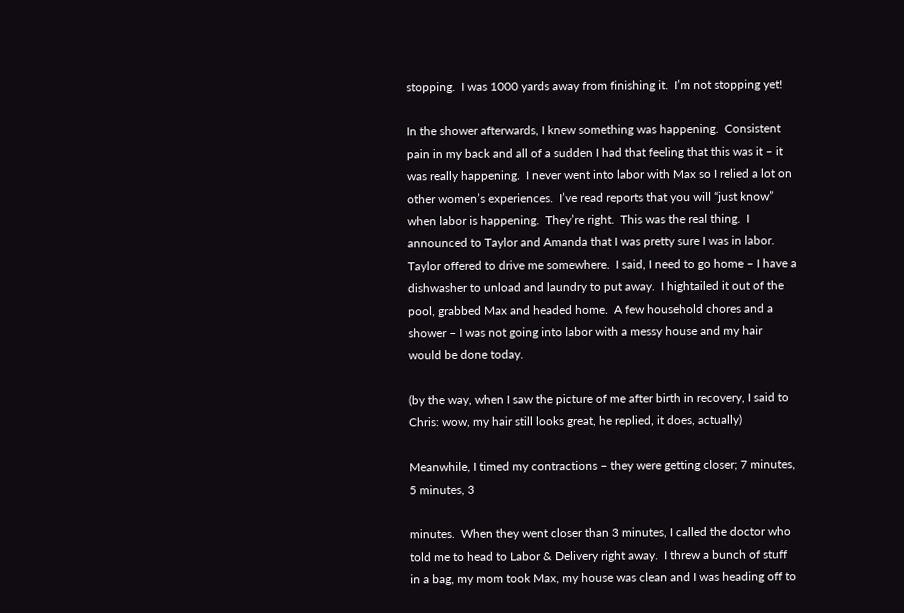stopping.  I was 1000 yards away from finishing it.  I’m not stopping yet!

In the shower afterwards, I knew something was happening.  Consistent pain in my back and all of a sudden I had that feeling that this was it – it was really happening.  I never went into labor with Max so I relied a lot on other women’s experiences.  I’ve read reports that you will “just know” when labor is happening.  They’re right.  This was the real thing.  I announced to Taylor and Amanda that I was pretty sure I was in labor.  Taylor offered to drive me somewhere.  I said, I need to go home – I have a dishwasher to unload and laundry to put away.  I hightailed it out of the pool, grabbed Max and headed home.  A few household chores and a shower – I was not going into labor with a messy house and my hair would be done today.

(by the way, when I saw the picture of me after birth in recovery, I said to Chris: wow, my hair still looks great, he replied, it does, actually)

Meanwhile, I timed my contractions – they were getting closer; 7 minutes, 5 minutes, 3

minutes.  When they went closer than 3 minutes, I called the doctor who told me to head to Labor & Delivery right away.  I threw a bunch of stuff in a bag, my mom took Max, my house was clean and I was heading off to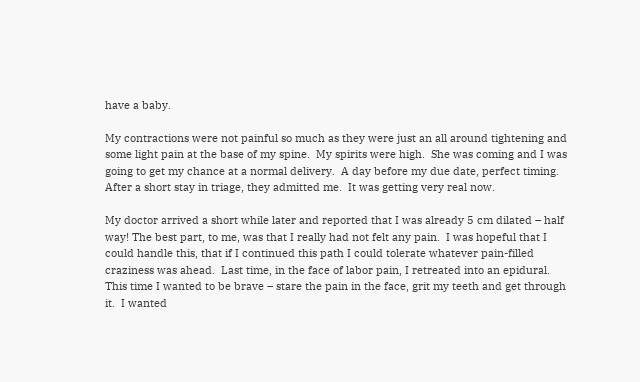have a baby.

My contractions were not painful so much as they were just an all around tightening and some light pain at the base of my spine.  My spirits were high.  She was coming and I was going to get my chance at a normal delivery.  A day before my due date, perfect timing.  After a short stay in triage, they admitted me.  It was getting very real now.

My doctor arrived a short while later and reported that I was already 5 cm dilated – half way! The best part, to me, was that I really had not felt any pain.  I was hopeful that I could handle this, that if I continued this path I could tolerate whatever pain-filled craziness was ahead.  Last time, in the face of labor pain, I retreated into an epidural.  This time I wanted to be brave – stare the pain in the face, grit my teeth and get through it.  I wanted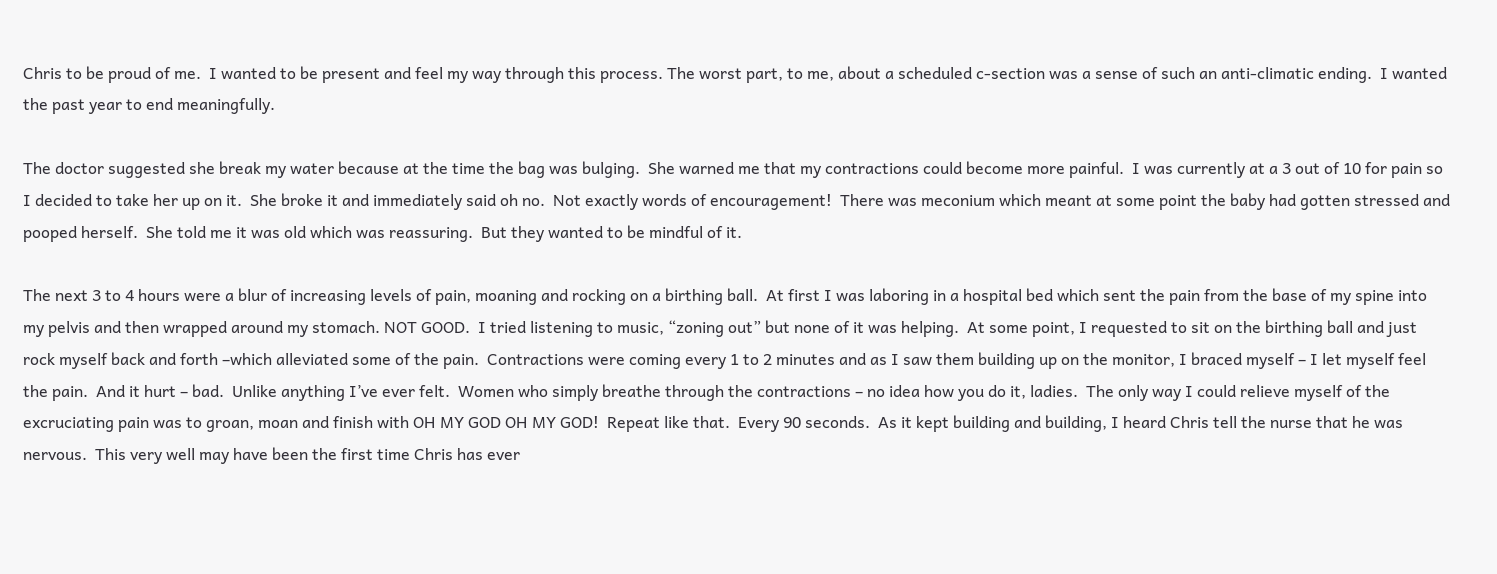Chris to be proud of me.  I wanted to be present and feel my way through this process. The worst part, to me, about a scheduled c-section was a sense of such an anti-climatic ending.  I wanted the past year to end meaningfully.

The doctor suggested she break my water because at the time the bag was bulging.  She warned me that my contractions could become more painful.  I was currently at a 3 out of 10 for pain so I decided to take her up on it.  She broke it and immediately said oh no.  Not exactly words of encouragement!  There was meconium which meant at some point the baby had gotten stressed and pooped herself.  She told me it was old which was reassuring.  But they wanted to be mindful of it.

The next 3 to 4 hours were a blur of increasing levels of pain, moaning and rocking on a birthing ball.  At first I was laboring in a hospital bed which sent the pain from the base of my spine into my pelvis and then wrapped around my stomach. NOT GOOD.  I tried listening to music, “zoning out” but none of it was helping.  At some point, I requested to sit on the birthing ball and just rock myself back and forth –which alleviated some of the pain.  Contractions were coming every 1 to 2 minutes and as I saw them building up on the monitor, I braced myself – I let myself feel the pain.  And it hurt – bad.  Unlike anything I’ve ever felt.  Women who simply breathe through the contractions – no idea how you do it, ladies.  The only way I could relieve myself of the excruciating pain was to groan, moan and finish with OH MY GOD OH MY GOD!  Repeat like that.  Every 90 seconds.  As it kept building and building, I heard Chris tell the nurse that he was nervous.  This very well may have been the first time Chris has ever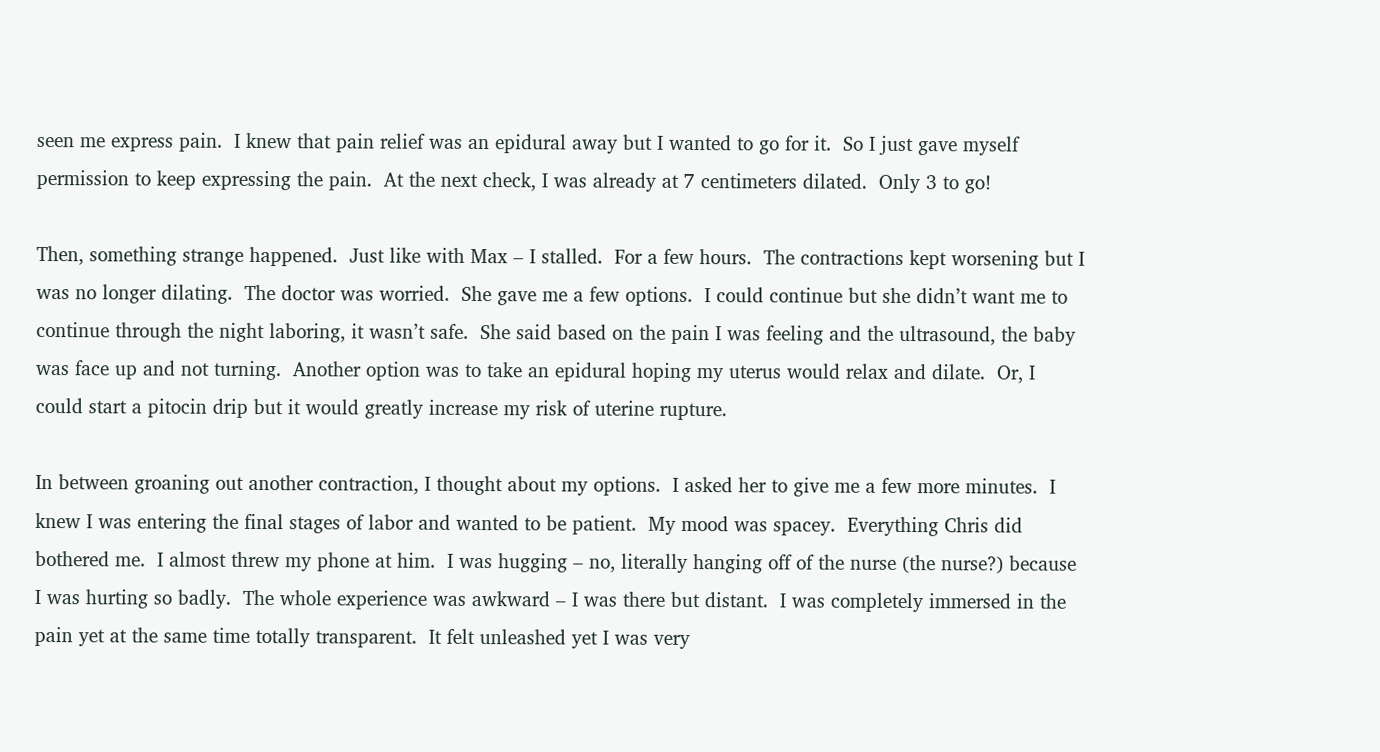seen me express pain.  I knew that pain relief was an epidural away but I wanted to go for it.  So I just gave myself permission to keep expressing the pain.  At the next check, I was already at 7 centimeters dilated.  Only 3 to go!

Then, something strange happened.  Just like with Max – I stalled.  For a few hours.  The contractions kept worsening but I was no longer dilating.  The doctor was worried.  She gave me a few options.  I could continue but she didn’t want me to continue through the night laboring, it wasn’t safe.  She said based on the pain I was feeling and the ultrasound, the baby was face up and not turning.  Another option was to take an epidural hoping my uterus would relax and dilate.  Or, I could start a pitocin drip but it would greatly increase my risk of uterine rupture.

In between groaning out another contraction, I thought about my options.  I asked her to give me a few more minutes.  I knew I was entering the final stages of labor and wanted to be patient.  My mood was spacey.  Everything Chris did bothered me.  I almost threw my phone at him.  I was hugging – no, literally hanging off of the nurse (the nurse?) because I was hurting so badly.  The whole experience was awkward – I was there but distant.  I was completely immersed in the pain yet at the same time totally transparent.  It felt unleashed yet I was very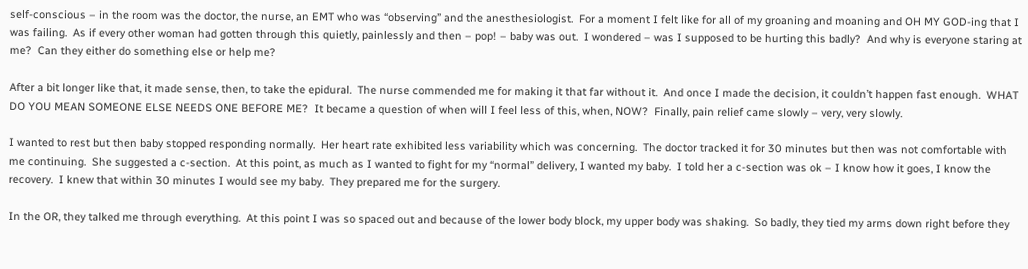self-conscious – in the room was the doctor, the nurse, an EMT who was “observing” and the anesthesiologist.  For a moment I felt like for all of my groaning and moaning and OH MY GOD-ing that I was failing.  As if every other woman had gotten through this quietly, painlessly and then – pop! – baby was out.  I wondered – was I supposed to be hurting this badly?  And why is everyone staring at me?  Can they either do something else or help me?

After a bit longer like that, it made sense, then, to take the epidural.  The nurse commended me for making it that far without it.  And once I made the decision, it couldn’t happen fast enough.  WHAT DO YOU MEAN SOMEONE ELSE NEEDS ONE BEFORE ME?  It became a question of when will I feel less of this, when, NOW?  Finally, pain relief came slowly – very, very slowly.

I wanted to rest but then baby stopped responding normally.  Her heart rate exhibited less variability which was concerning.  The doctor tracked it for 30 minutes but then was not comfortable with me continuing.  She suggested a c-section.  At this point, as much as I wanted to fight for my “normal” delivery, I wanted my baby.  I told her a c-section was ok – I know how it goes, I know the recovery.  I knew that within 30 minutes I would see my baby.  They prepared me for the surgery.

In the OR, they talked me through everything.  At this point I was so spaced out and because of the lower body block, my upper body was shaking.  So badly, they tied my arms down right before they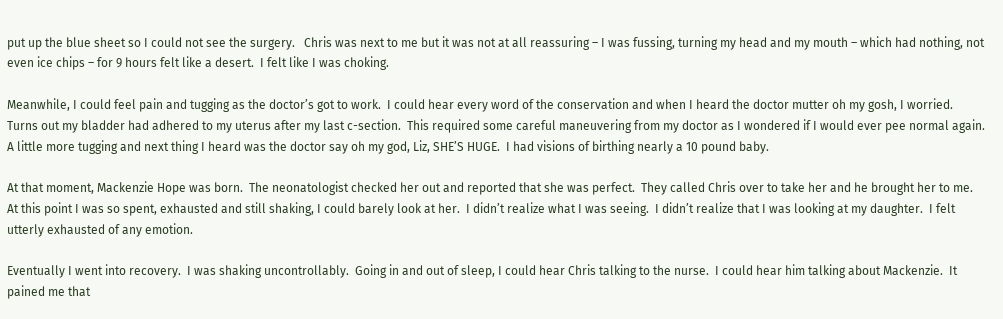put up the blue sheet so I could not see the surgery.   Chris was next to me but it was not at all reassuring – I was fussing, turning my head and my mouth – which had nothing, not even ice chips – for 9 hours felt like a desert.  I felt like I was choking.

Meanwhile, I could feel pain and tugging as the doctor’s got to work.  I could hear every word of the conservation and when I heard the doctor mutter oh my gosh, I worried.  Turns out my bladder had adhered to my uterus after my last c-section.  This required some careful maneuvering from my doctor as I wondered if I would ever pee normal again.  A little more tugging and next thing I heard was the doctor say oh my god, Liz, SHE’S HUGE.  I had visions of birthing nearly a 10 pound baby.

At that moment, Mackenzie Hope was born.  The neonatologist checked her out and reported that she was perfect.  They called Chris over to take her and he brought her to me.  At this point I was so spent, exhausted and still shaking, I could barely look at her.  I didn’t realize what I was seeing.  I didn’t realize that I was looking at my daughter.  I felt utterly exhausted of any emotion.

Eventually I went into recovery.  I was shaking uncontrollably.  Going in and out of sleep, I could hear Chris talking to the nurse.  I could hear him talking about Mackenzie.  It pained me that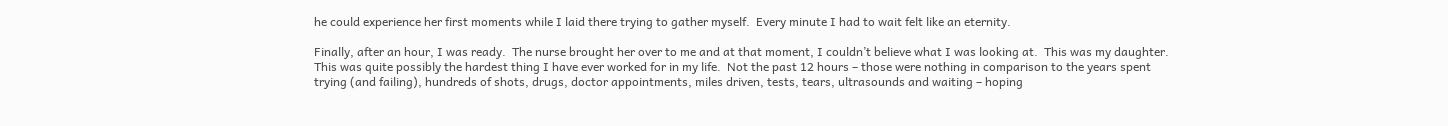he could experience her first moments while I laid there trying to gather myself.  Every minute I had to wait felt like an eternity.

Finally, after an hour, I was ready.  The nurse brought her over to me and at that moment, I couldn’t believe what I was looking at.  This was my daughter.  This was quite possibly the hardest thing I have ever worked for in my life.  Not the past 12 hours – those were nothing in comparison to the years spent trying (and failing), hundreds of shots, drugs, doctor appointments, miles driven, tests, tears, ultrasounds and waiting – hoping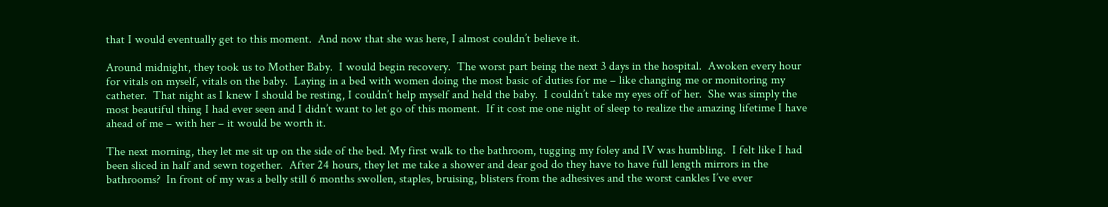that I would eventually get to this moment.  And now that she was here, I almost couldn’t believe it.

Around midnight, they took us to Mother Baby.  I would begin recovery.  The worst part being the next 3 days in the hospital.  Awoken every hour for vitals on myself, vitals on the baby.  Laying in a bed with women doing the most basic of duties for me – like changing me or monitoring my catheter.  That night as I knew I should be resting, I couldn’t help myself and held the baby.  I couldn’t take my eyes off of her.  She was simply the most beautiful thing I had ever seen and I didn’t want to let go of this moment.  If it cost me one night of sleep to realize the amazing lifetime I have ahead of me – with her – it would be worth it.

The next morning, they let me sit up on the side of the bed. My first walk to the bathroom, tugging my foley and IV was humbling.  I felt like I had been sliced in half and sewn together.  After 24 hours, they let me take a shower and dear god do they have to have full length mirrors in the bathrooms?  In front of my was a belly still 6 months swollen, staples, bruising, blisters from the adhesives and the worst cankles I’ve ever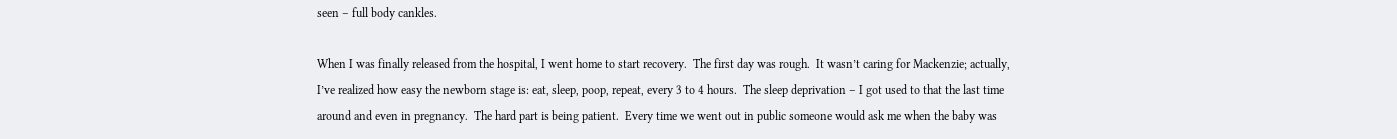seen – full body cankles.

When I was finally released from the hospital, I went home to start recovery.  The first day was rough.  It wasn’t caring for Mackenzie; actually, I’ve realized how easy the newborn stage is: eat, sleep, poop, repeat, every 3 to 4 hours.  The sleep deprivation – I got used to that the last time around and even in pregnancy.  The hard part is being patient.  Every time we went out in public someone would ask me when the baby was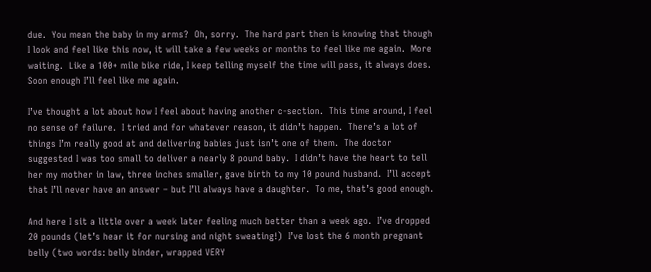due.  You mean the baby in my arms?  Oh, sorry.  The hard part then is knowing that though I look and feel like this now, it will take a few weeks or months to feel like me again.  More waiting.  Like a 100+ mile bike ride, I keep telling myself the time will pass, it always does.  Soon enough I’ll feel like me again.

I’ve thought a lot about how I feel about having another c-section.  This time around, I feel no sense of failure.  I tried and for whatever reason, it didn’t happen.  There’s a lot of things I’m really good at and delivering babies just isn’t one of them.  The doctor suggested I was too small to deliver a nearly 8 pound baby.  I didn’t have the heart to tell her my mother in law, three inches smaller, gave birth to my 10 pound husband.  I’ll accept that I’ll never have an answer – but I’ll always have a daughter.  To me, that’s good enough.

And here I sit a little over a week later feeling much better than a week ago.  I’ve dropped 20 pounds (let’s hear it for nursing and night sweating!)  I’ve lost the 6 month pregnant belly (two words: belly binder, wrapped VERY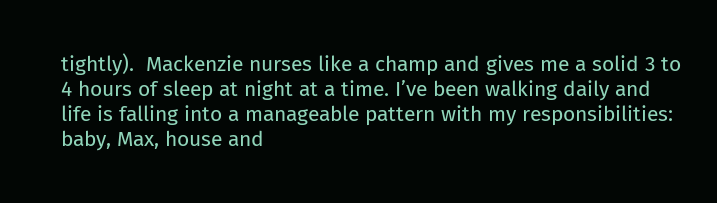tightly).  Mackenzie nurses like a champ and gives me a solid 3 to 4 hours of sleep at night at a time. I’ve been walking daily and life is falling into a manageable pattern with my responsibilities: baby, Max, house and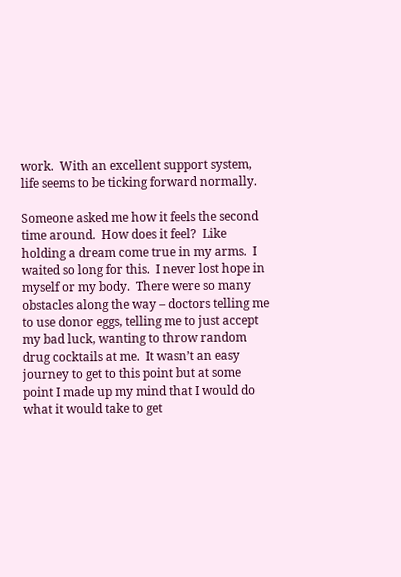work.  With an excellent support system, life seems to be ticking forward normally.

Someone asked me how it feels the second time around.  How does it feel?  Like holding a dream come true in my arms.  I waited so long for this.  I never lost hope in myself or my body.  There were so many obstacles along the way – doctors telling me to use donor eggs, telling me to just accept my bad luck, wanting to throw random drug cocktails at me.  It wasn’t an easy journey to get to this point but at some point I made up my mind that I would do what it would take to get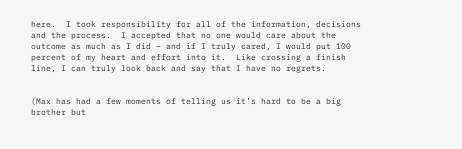here.  I took responsibility for all of the information, decisions and the process.  I accepted that no one would care about the outcome as much as I did – and if I truly cared, I would put 100 percent of my heart and effort into it.  Like crossing a finish line, I can truly look back and say that I have no regrets.


(Max has had a few moments of telling us it’s hard to be a big brother but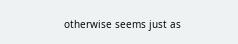otherwise seems just as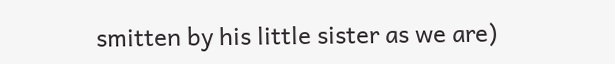smitten by his little sister as we are)